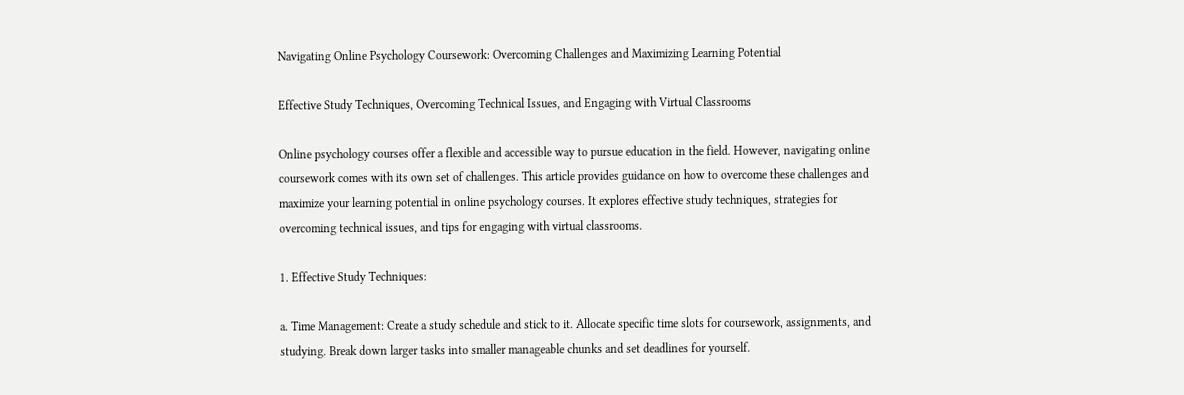Navigating Online Psychology Coursework: Overcoming Challenges and Maximizing Learning Potential

Effective Study Techniques, Overcoming Technical Issues, and Engaging with Virtual Classrooms

Online psychology courses offer a flexible and accessible way to pursue education in the field. However, navigating online coursework comes with its own set of challenges. This article provides guidance on how to overcome these challenges and maximize your learning potential in online psychology courses. It explores effective study techniques, strategies for overcoming technical issues, and tips for engaging with virtual classrooms.

1. Effective Study Techniques:

a. Time Management: Create a study schedule and stick to it. Allocate specific time slots for coursework, assignments, and studying. Break down larger tasks into smaller manageable chunks and set deadlines for yourself.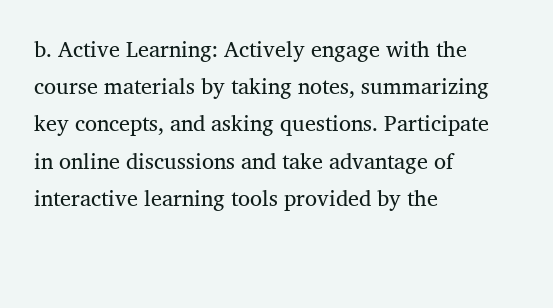b. Active Learning: Actively engage with the course materials by taking notes, summarizing key concepts, and asking questions. Participate in online discussions and take advantage of interactive learning tools provided by the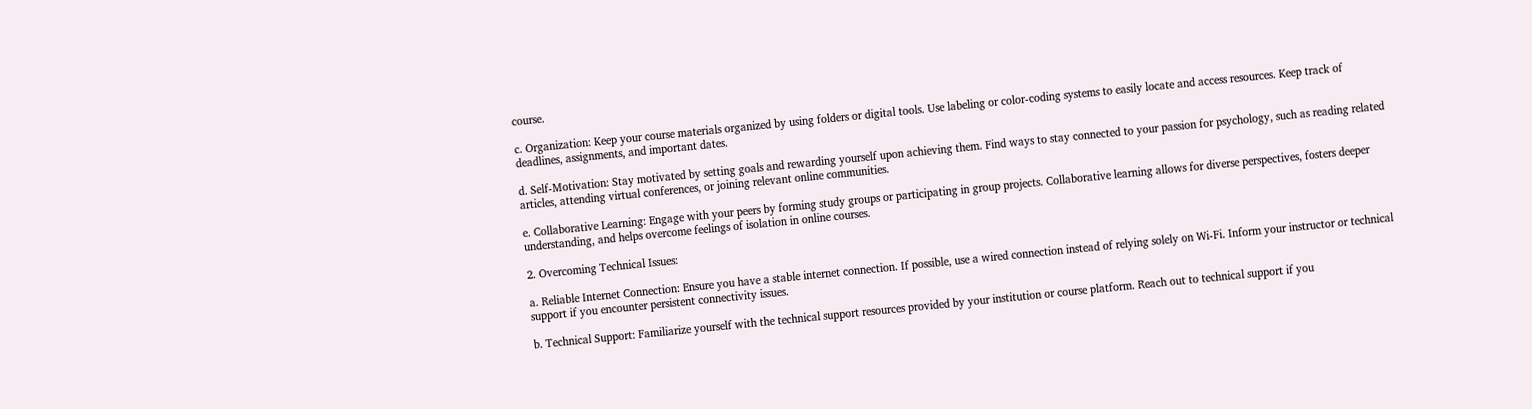course.

c. Organization: Keep your course materials organized by using folders or digital tools. Use labeling or color-coding systems to easily locate and access resources. Keep track of deadlines, assignments, and important dates.

d. Self-Motivation: Stay motivated by setting goals and rewarding yourself upon achieving them. Find ways to stay connected to your passion for psychology, such as reading related articles, attending virtual conferences, or joining relevant online communities.

e. Collaborative Learning: Engage with your peers by forming study groups or participating in group projects. Collaborative learning allows for diverse perspectives, fosters deeper understanding, and helps overcome feelings of isolation in online courses.

2. Overcoming Technical Issues:

a. Reliable Internet Connection: Ensure you have a stable internet connection. If possible, use a wired connection instead of relying solely on Wi-Fi. Inform your instructor or technical support if you encounter persistent connectivity issues.

b. Technical Support: Familiarize yourself with the technical support resources provided by your institution or course platform. Reach out to technical support if you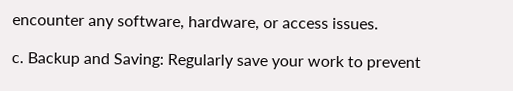encounter any software, hardware, or access issues.

c. Backup and Saving: Regularly save your work to prevent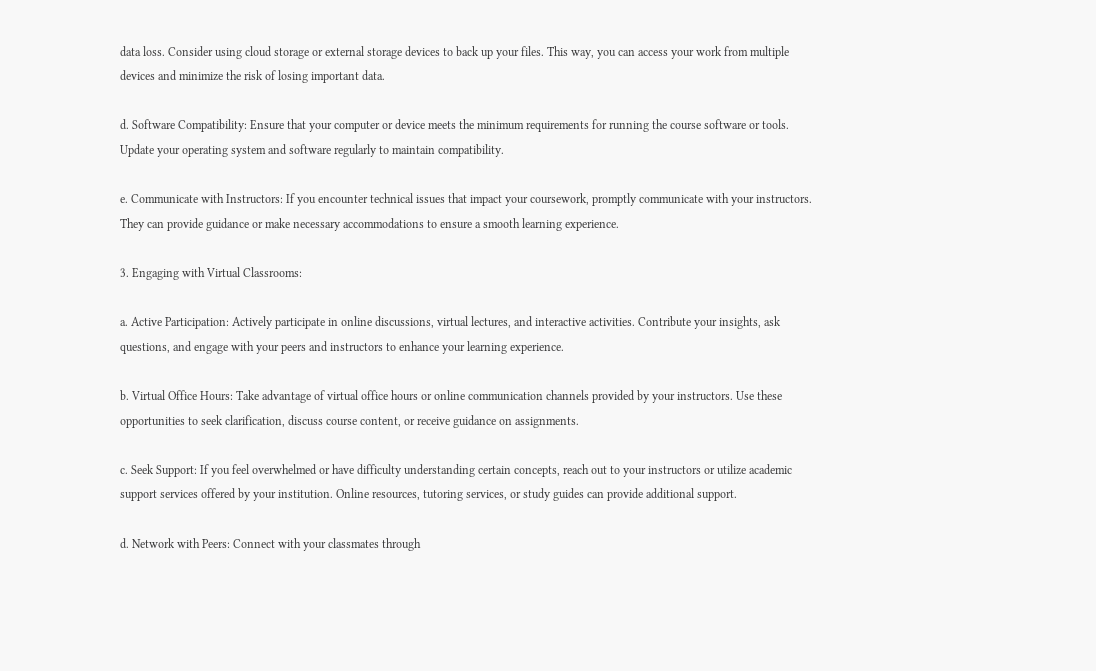data loss. Consider using cloud storage or external storage devices to back up your files. This way, you can access your work from multiple devices and minimize the risk of losing important data.

d. Software Compatibility: Ensure that your computer or device meets the minimum requirements for running the course software or tools. Update your operating system and software regularly to maintain compatibility.

e. Communicate with Instructors: If you encounter technical issues that impact your coursework, promptly communicate with your instructors. They can provide guidance or make necessary accommodations to ensure a smooth learning experience.

3. Engaging with Virtual Classrooms:

a. Active Participation: Actively participate in online discussions, virtual lectures, and interactive activities. Contribute your insights, ask questions, and engage with your peers and instructors to enhance your learning experience.

b. Virtual Office Hours: Take advantage of virtual office hours or online communication channels provided by your instructors. Use these opportunities to seek clarification, discuss course content, or receive guidance on assignments.

c. Seek Support: If you feel overwhelmed or have difficulty understanding certain concepts, reach out to your instructors or utilize academic support services offered by your institution. Online resources, tutoring services, or study guides can provide additional support.

d. Network with Peers: Connect with your classmates through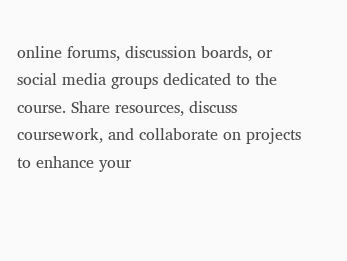online forums, discussion boards, or social media groups dedicated to the course. Share resources, discuss coursework, and collaborate on projects to enhance your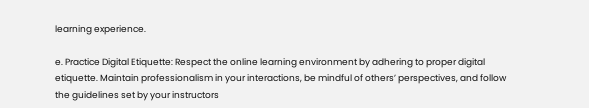learning experience.

e. Practice Digital Etiquette: Respect the online learning environment by adhering to proper digital etiquette. Maintain professionalism in your interactions, be mindful of others’ perspectives, and follow the guidelines set by your instructors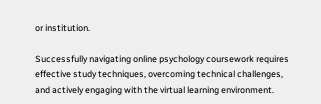or institution.

Successfully navigating online psychology coursework requires effective study techniques, overcoming technical challenges, and actively engaging with the virtual learning environment.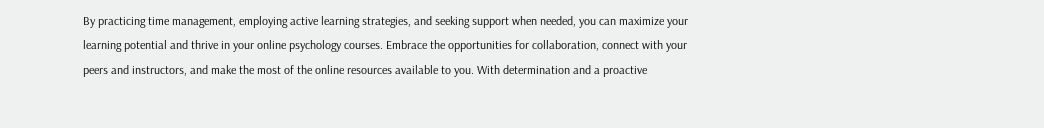By practicing time management, employing active learning strategies, and seeking support when needed, you can maximize your learning potential and thrive in your online psychology courses. Embrace the opportunities for collaboration, connect with your peers and instructors, and make the most of the online resources available to you. With determination and a proactive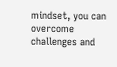mindset, you can overcome challenges and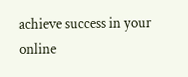achieve success in your online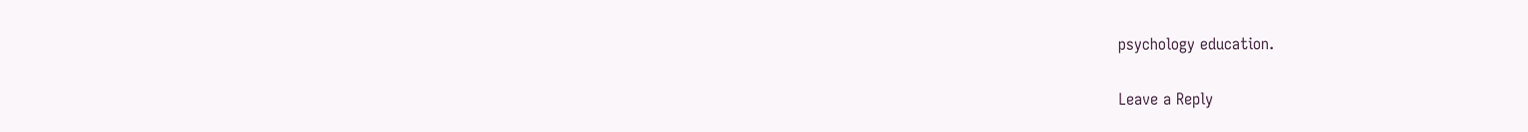psychology education.

Leave a Reply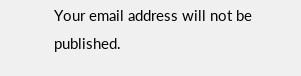Your email address will not be published.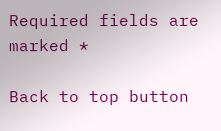Required fields are marked *

Back to top button